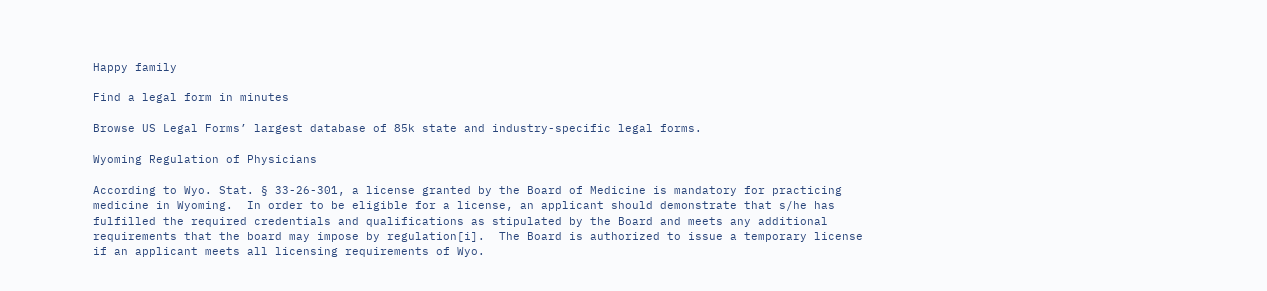Happy family

Find a legal form in minutes

Browse US Legal Forms’ largest database of 85k state and industry-specific legal forms.

Wyoming Regulation of Physicians

According to Wyo. Stat. § 33-26-301, a license granted by the Board of Medicine is mandatory for practicing medicine in Wyoming.  In order to be eligible for a license, an applicant should demonstrate that s/he has fulfilled the required credentials and qualifications as stipulated by the Board and meets any additional requirements that the board may impose by regulation[i].  The Board is authorized to issue a temporary license if an applicant meets all licensing requirements of Wyo.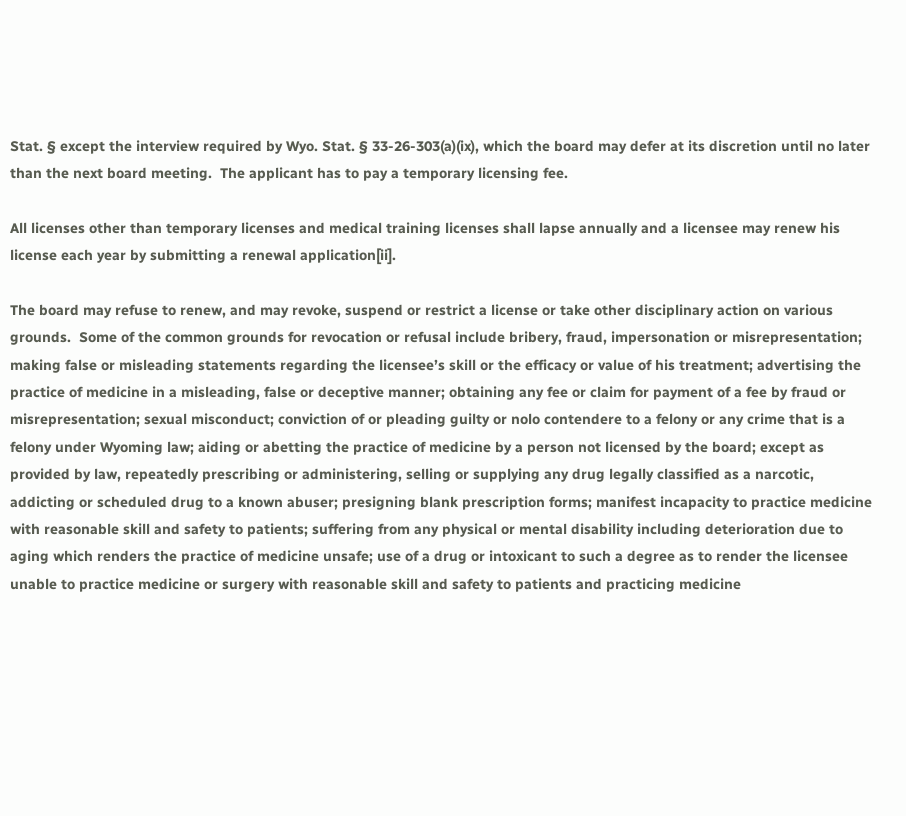Stat. § except the interview required by Wyo. Stat. § 33-26-303(a)(ix), which the board may defer at its discretion until no later than the next board meeting.  The applicant has to pay a temporary licensing fee.

All licenses other than temporary licenses and medical training licenses shall lapse annually and a licensee may renew his license each year by submitting a renewal application[ii].

The board may refuse to renew, and may revoke, suspend or restrict a license or take other disciplinary action on various grounds.  Some of the common grounds for revocation or refusal include bribery, fraud, impersonation or misrepresentation; making false or misleading statements regarding the licensee’s skill or the efficacy or value of his treatment; advertising the practice of medicine in a misleading, false or deceptive manner; obtaining any fee or claim for payment of a fee by fraud or misrepresentation; sexual misconduct; conviction of or pleading guilty or nolo contendere to a felony or any crime that is a felony under Wyoming law; aiding or abetting the practice of medicine by a person not licensed by the board; except as provided by law, repeatedly prescribing or administering, selling or supplying any drug legally classified as a narcotic, addicting or scheduled drug to a known abuser; presigning blank prescription forms; manifest incapacity to practice medicine with reasonable skill and safety to patients; suffering from any physical or mental disability including deterioration due to aging which renders the practice of medicine unsafe; use of a drug or intoxicant to such a degree as to render the licensee unable to practice medicine or surgery with reasonable skill and safety to patients and practicing medicine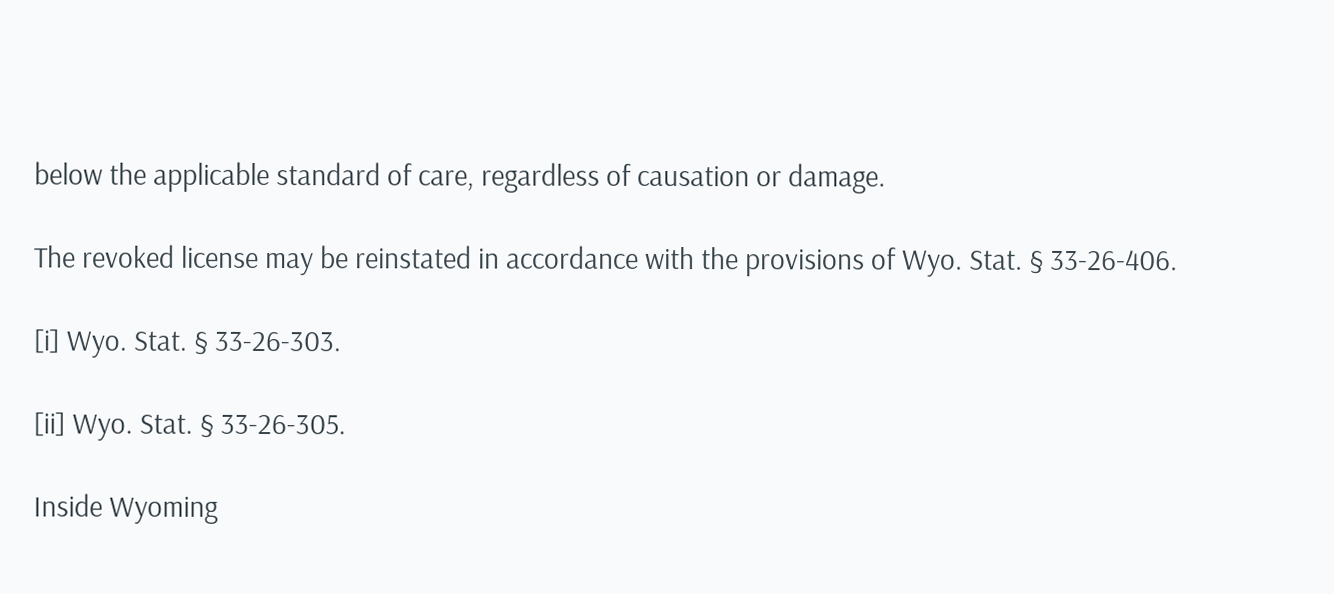below the applicable standard of care, regardless of causation or damage.

The revoked license may be reinstated in accordance with the provisions of Wyo. Stat. § 33-26-406.

[i] Wyo. Stat. § 33-26-303.

[ii] Wyo. Stat. § 33-26-305.

Inside Wyoming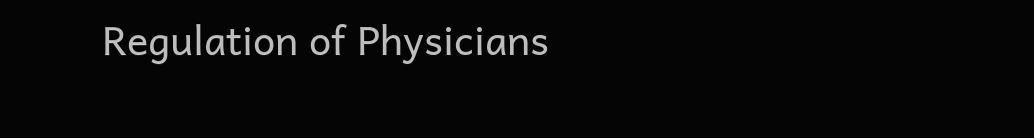Regulation of Physicians